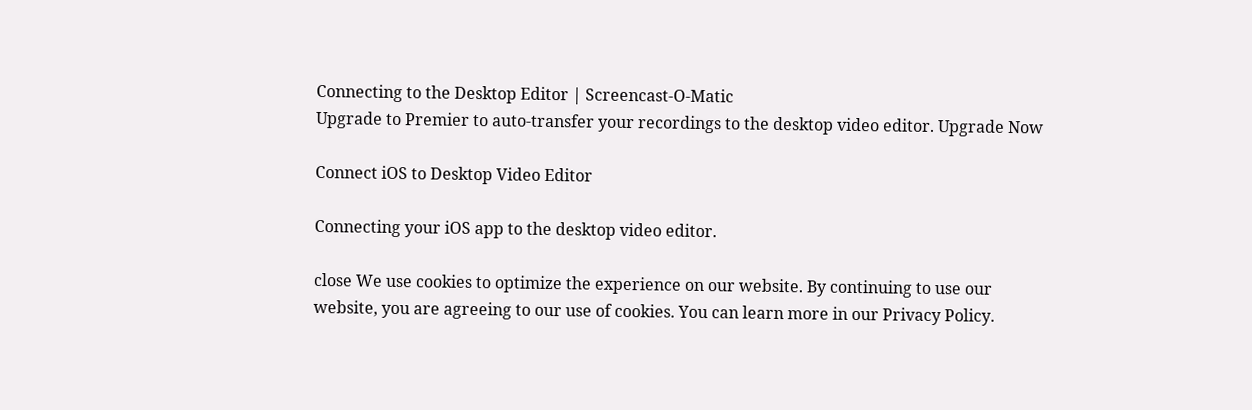Connecting to the Desktop Editor | Screencast-O-Matic
Upgrade to Premier to auto-transfer your recordings to the desktop video editor. Upgrade Now

Connect iOS to Desktop Video Editor

Connecting your iOS app to the desktop video editor.

close We use cookies to optimize the experience on our website. By continuing to use our website, you are agreeing to our use of cookies. You can learn more in our Privacy Policy.